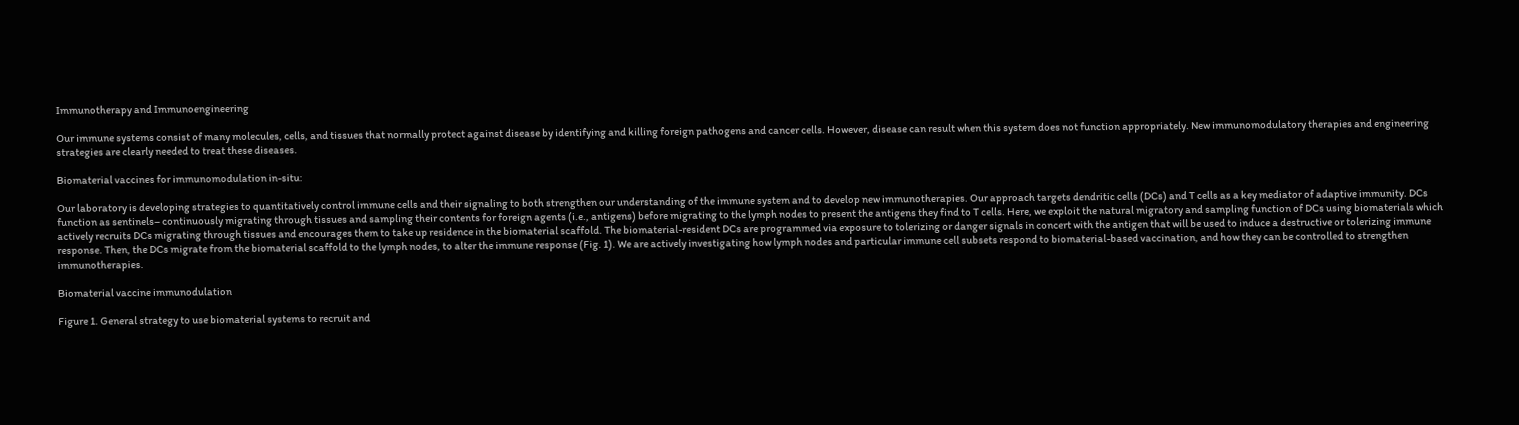Immunotherapy and Immunoengineering

Our immune systems consist of many molecules, cells, and tissues that normally protect against disease by identifying and killing foreign pathogens and cancer cells. However, disease can result when this system does not function appropriately. New immunomodulatory therapies and engineering strategies are clearly needed to treat these diseases.

Biomaterial vaccines for immunomodulation in-situ:

Our laboratory is developing strategies to quantitatively control immune cells and their signaling to both strengthen our understanding of the immune system and to develop new immunotherapies. Our approach targets dendritic cells (DCs) and T cells as a key mediator of adaptive immunity. DCs function as sentinels– continuously migrating through tissues and sampling their contents for foreign agents (i.e., antigens) before migrating to the lymph nodes to present the antigens they find to T cells. Here, we exploit the natural migratory and sampling function of DCs using biomaterials which actively recruits DCs migrating through tissues and encourages them to take up residence in the biomaterial scaffold. The biomaterial-resident DCs are programmed via exposure to tolerizing or danger signals in concert with the antigen that will be used to induce a destructive or tolerizing immune response. Then, the DCs migrate from the biomaterial scaffold to the lymph nodes, to alter the immune response (Fig. 1). We are actively investigating how lymph nodes and particular immune cell subsets respond to biomaterial-based vaccination, and how they can be controlled to strengthen immunotherapies.

Biomaterial vaccine immunodulation

Figure 1. General strategy to use biomaterial systems to recruit and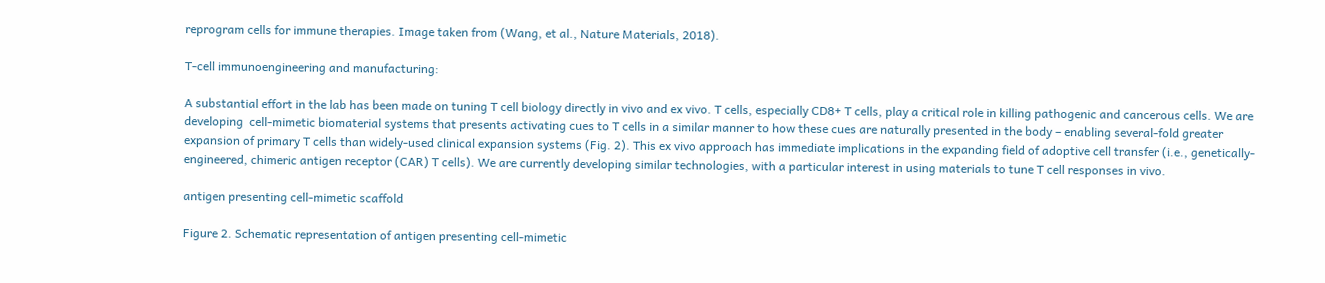reprogram cells for immune therapies. Image taken from (Wang, et al., Nature Materials, 2018).

T-cell immunoengineering and manufacturing:

A substantial effort in the lab has been made on tuning T cell biology directly in vivo and ex vivo. T cells, especially CD8+ T cells, play a critical role in killing pathogenic and cancerous cells. We are developing  cell-mimetic biomaterial systems that presents activating cues to T cells in a similar manner to how these cues are naturally presented in the body – enabling several-fold greater expansion of primary T cells than widely-used clinical expansion systems (Fig. 2). This ex vivo approach has immediate implications in the expanding field of adoptive cell transfer (i.e., genetically-engineered, chimeric antigen receptor (CAR) T cells). We are currently developing similar technologies, with a particular interest in using materials to tune T cell responses in vivo.

antigen presenting cell-mimetic scaffold

Figure 2. Schematic representation of antigen presenting cell-mimetic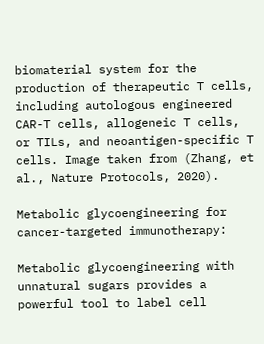biomaterial system for the production of therapeutic T cells, including autologous engineered CAR-T cells, allogeneic T cells, or TILs, and neoantigen-specific T cells. Image taken from (Zhang, et al., Nature Protocols, 2020).

Metabolic glycoengineering for cancer-targeted immunotherapy:

Metabolic glycoengineering with unnatural sugars provides a powerful tool to label cell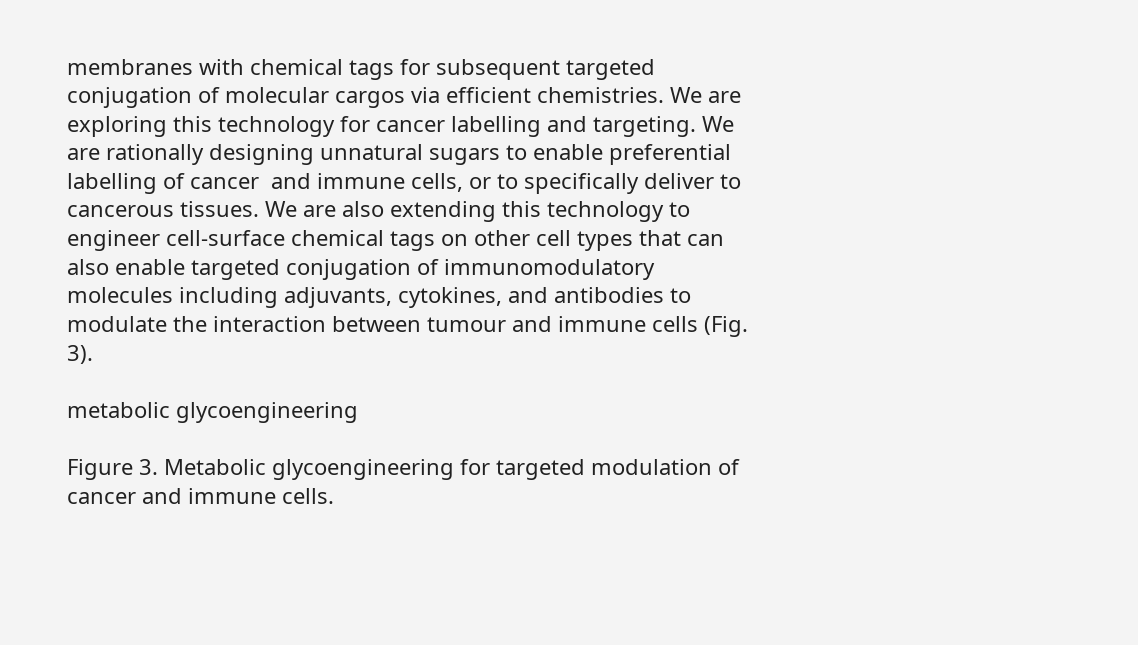membranes with chemical tags for subsequent targeted conjugation of molecular cargos via efficient chemistries. We are exploring this technology for cancer labelling and targeting. We are rationally designing unnatural sugars to enable preferential labelling of cancer  and immune cells, or to specifically deliver to cancerous tissues. We are also extending this technology to engineer cell-surface chemical tags on other cell types that can also enable targeted conjugation of immunomodulatory molecules including adjuvants, cytokines, and antibodies to modulate the interaction between tumour and immune cells (Fig. 3).

metabolic glycoengineering

Figure 3. Metabolic glycoengineering for targeted modulation of cancer and immune cells.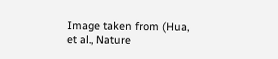Image taken from (Hua, et al., Nature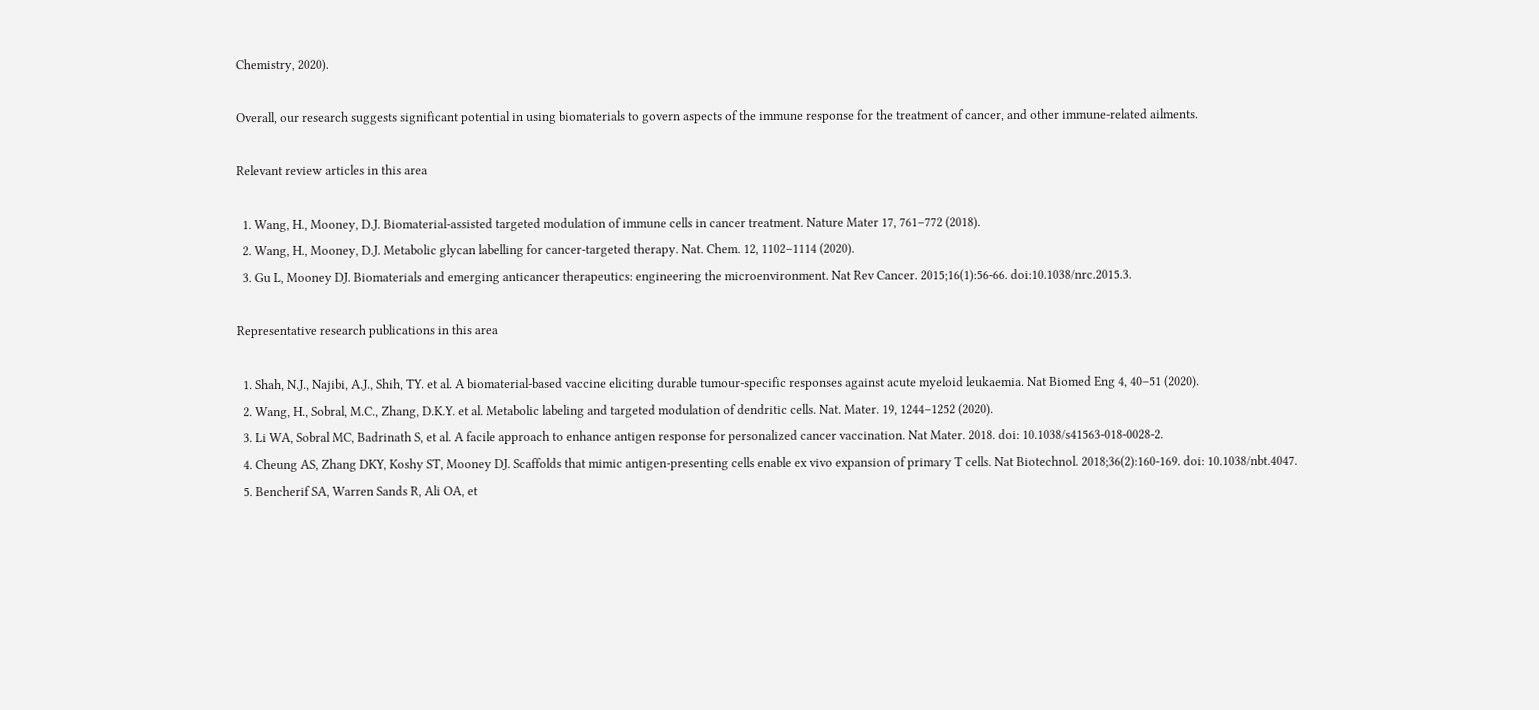Chemistry, 2020).

Overall, our research suggests significant potential in using biomaterials to govern aspects of the immune response for the treatment of cancer, and other immune-related ailments.

Relevant review articles in this area

  1. Wang, H., Mooney, D.J. Biomaterial-assisted targeted modulation of immune cells in cancer treatment. Nature Mater 17, 761–772 (2018).
  2. Wang, H., Mooney, D.J. Metabolic glycan labelling for cancer-targeted therapy. Nat. Chem. 12, 1102–1114 (2020).
  3. Gu L, Mooney DJ. Biomaterials and emerging anticancer therapeutics: engineering the microenvironment. Nat Rev Cancer. 2015;16(1):56-66. doi:10.1038/nrc.2015.3.

Representative research publications in this area

  1. Shah, N.J., Najibi, A.J., Shih, TY. et al. A biomaterial-based vaccine eliciting durable tumour-specific responses against acute myeloid leukaemia. Nat Biomed Eng 4, 40–51 (2020).
  2. Wang, H., Sobral, M.C., Zhang, D.K.Y. et al. Metabolic labeling and targeted modulation of dendritic cells. Nat. Mater. 19, 1244–1252 (2020).
  3. Li WA, Sobral MC, Badrinath S, et al. A facile approach to enhance antigen response for personalized cancer vaccination. Nat Mater. 2018. doi: 10.1038/s41563-018-0028-2.
  4. Cheung AS, Zhang DKY, Koshy ST, Mooney DJ. Scaffolds that mimic antigen-presenting cells enable ex vivo expansion of primary T cells. Nat Biotechnol. 2018;36(2):160-169. doi: 10.1038/nbt.4047.
  5. Bencherif SA, Warren Sands R, Ali OA, et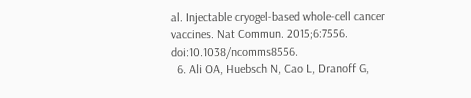al. Injectable cryogel-based whole-cell cancer vaccines. Nat Commun. 2015;6:7556. doi:10.1038/ncomms8556.
  6. Ali OA, Huebsch N, Cao L, Dranoff G,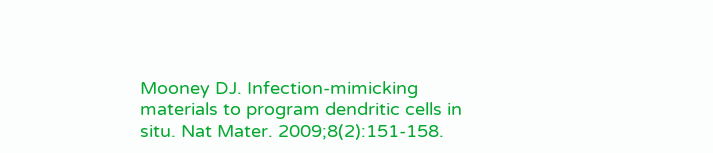Mooney DJ. Infection-mimicking materials to program dendritic cells in situ. Nat Mater. 2009;8(2):151-158.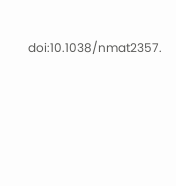doi:10.1038/nmat2357.